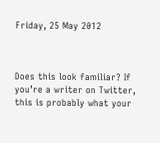Friday, 25 May 2012



Does this look familiar? If you’re a writer on Twitter, this is probably what your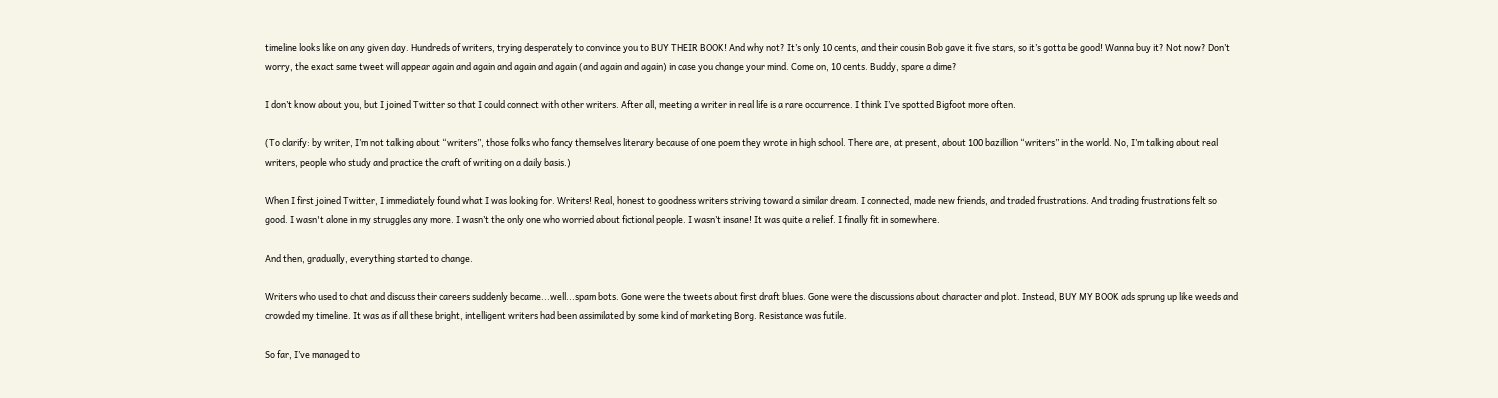timeline looks like on any given day. Hundreds of writers, trying desperately to convince you to BUY THEIR BOOK! And why not? It’s only 10 cents, and their cousin Bob gave it five stars, so it’s gotta be good! Wanna buy it? Not now? Don’t worry, the exact same tweet will appear again and again and again and again (and again and again) in case you change your mind. Come on, 10 cents. Buddy, spare a dime?

I don’t know about you, but I joined Twitter so that I could connect with other writers. After all, meeting a writer in real life is a rare occurrence. I think I’ve spotted Bigfoot more often.

(To clarify: by writer, I’m not talking about “writers”, those folks who fancy themselves literary because of one poem they wrote in high school. There are, at present, about 100 bazillion “writers” in the world. No, I’m talking about real writers, people who study and practice the craft of writing on a daily basis.)

When I first joined Twitter, I immediately found what I was looking for. Writers! Real, honest to goodness writers striving toward a similar dream. I connected, made new friends, and traded frustrations. And trading frustrations felt so good. I wasn't alone in my struggles any more. I wasn’t the only one who worried about fictional people. I wasn’t insane! It was quite a relief. I finally fit in somewhere.

And then, gradually, everything started to change.

Writers who used to chat and discuss their careers suddenly became...well...spam bots. Gone were the tweets about first draft blues. Gone were the discussions about character and plot. Instead, BUY MY BOOK ads sprung up like weeds and crowded my timeline. It was as if all these bright, intelligent writers had been assimilated by some kind of marketing Borg. Resistance was futile.

So far, I’ve managed to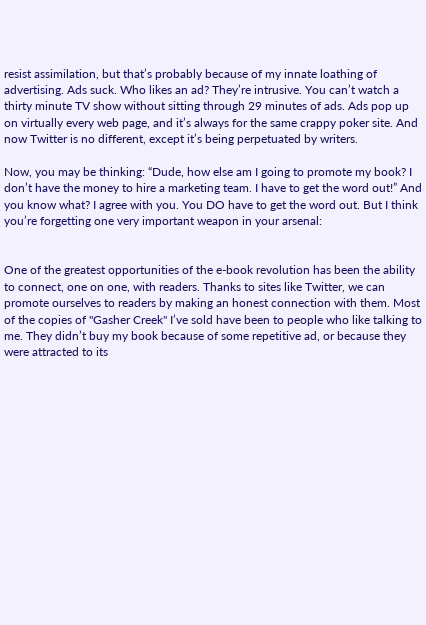resist assimilation, but that’s probably because of my innate loathing of advertising. Ads suck. Who likes an ad? They’re intrusive. You can’t watch a thirty minute TV show without sitting through 29 minutes of ads. Ads pop up on virtually every web page, and it’s always for the same crappy poker site. And now Twitter is no different, except it’s being perpetuated by writers.

Now, you may be thinking: “Dude, how else am I going to promote my book? I don’t have the money to hire a marketing team. I have to get the word out!” And you know what? I agree with you. You DO have to get the word out. But I think you’re forgetting one very important weapon in your arsenal:


One of the greatest opportunities of the e-book revolution has been the ability to connect, one on one, with readers. Thanks to sites like Twitter, we can promote ourselves to readers by making an honest connection with them. Most of the copies of "Gasher Creek" I’ve sold have been to people who like talking to me. They didn’t buy my book because of some repetitive ad, or because they were attracted to its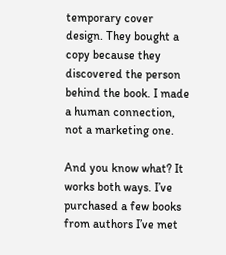temporary cover design. They bought a copy because they discovered the person behind the book. I made a human connection, not a marketing one.

And you know what? It works both ways. I’ve purchased a few books from authors I’ve met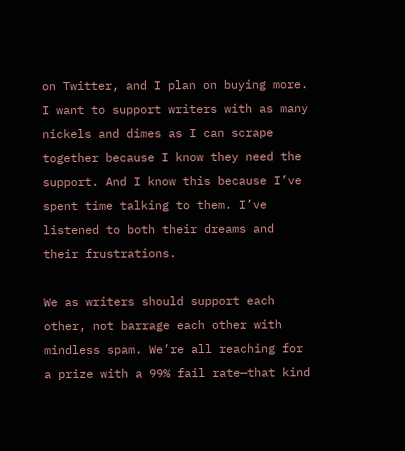on Twitter, and I plan on buying more. I want to support writers with as many nickels and dimes as I can scrape together because I know they need the support. And I know this because I’ve spent time talking to them. I’ve listened to both their dreams and their frustrations.

We as writers should support each other, not barrage each other with mindless spam. We’re all reaching for a prize with a 99% fail rate—that kind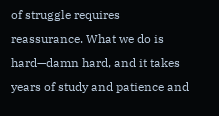of struggle requires reassurance. What we do is hard—damn hard, and it takes years of study and patience and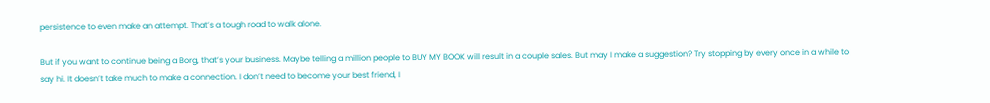persistence to even make an attempt. That’s a tough road to walk alone.

But if you want to continue being a Borg, that’s your business. Maybe telling a million people to BUY MY BOOK will result in a couple sales. But may I make a suggestion? Try stopping by every once in a while to say hi. It doesn’t take much to make a connection. I don’t need to become your best friend, I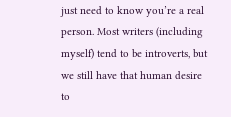just need to know you’re a real person. Most writers (including myself) tend to be introverts, but we still have that human desire to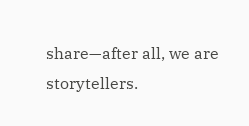share—after all, we are storytellers.